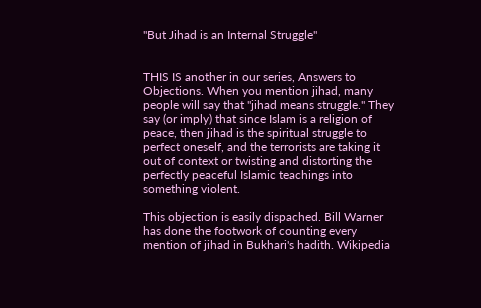"But Jihad is an Internal Struggle"


THIS IS another in our series, Answers to Objections. When you mention jihad, many people will say that "jihad means struggle." They say (or imply) that since Islam is a religion of peace, then jihad is the spiritual struggle to perfect oneself, and the terrorists are taking it out of context or twisting and distorting the perfectly peaceful Islamic teachings into something violent.

This objection is easily dispached. Bill Warner has done the footwork of counting every mention of jihad in Bukhari's hadith. Wikipedia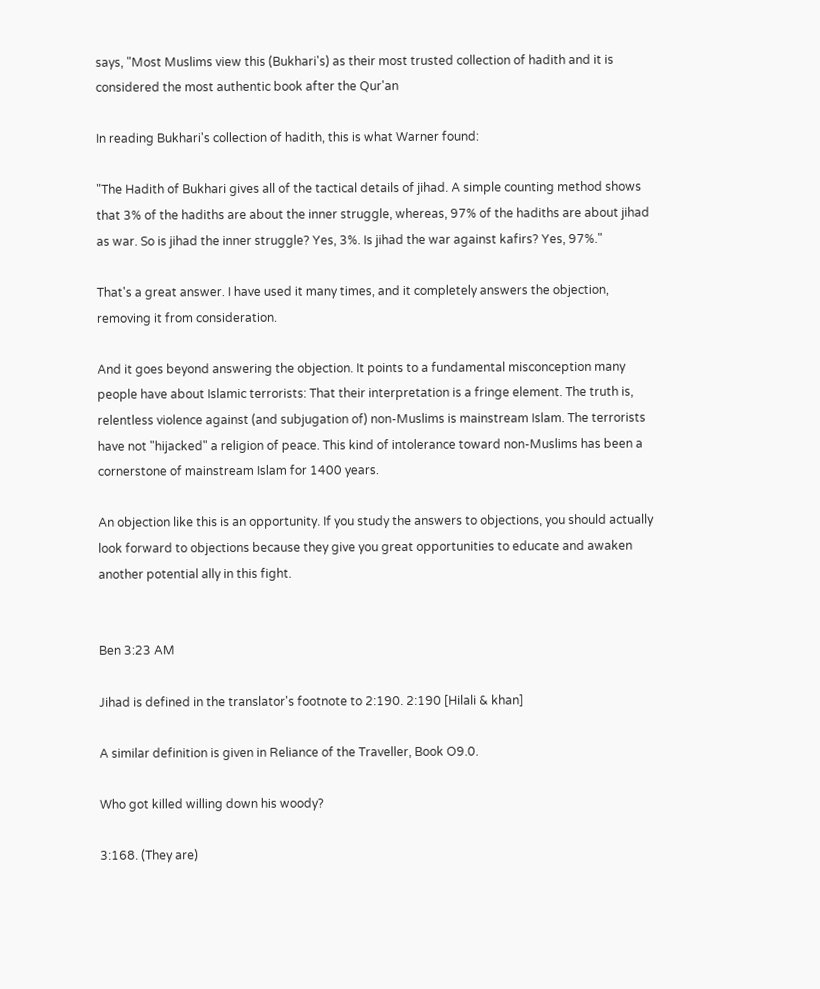says, "Most Muslims view this (Bukhari's) as their most trusted collection of hadith and it is considered the most authentic book after the Qur'an

In reading Bukhari's collection of hadith, this is what Warner found:

"The Hadith of Bukhari gives all of the tactical details of jihad. A simple counting method shows that 3% of the hadiths are about the inner struggle, whereas, 97% of the hadiths are about jihad as war. So is jihad the inner struggle? Yes, 3%. Is jihad the war against kafirs? Yes, 97%."

That's a great answer. I have used it many times, and it completely answers the objection, removing it from consideration.

And it goes beyond answering the objection. It points to a fundamental misconception many people have about Islamic terrorists: That their interpretation is a fringe element. The truth is, relentless violence against (and subjugation of) non-Muslims is mainstream Islam. The terrorists have not "hijacked" a religion of peace. This kind of intolerance toward non-Muslims has been a cornerstone of mainstream Islam for 1400 years.

An objection like this is an opportunity. If you study the answers to objections, you should actually look forward to objections because they give you great opportunities to educate and awaken another potential ally in this fight.


Ben 3:23 AM

Jihad is defined in the translator's footnote to 2:190. 2:190 [Hilali & khan]

A similar definition is given in Reliance of the Traveller, Book O9.0.

Who got killed willing down his woody?

3:168. (They are)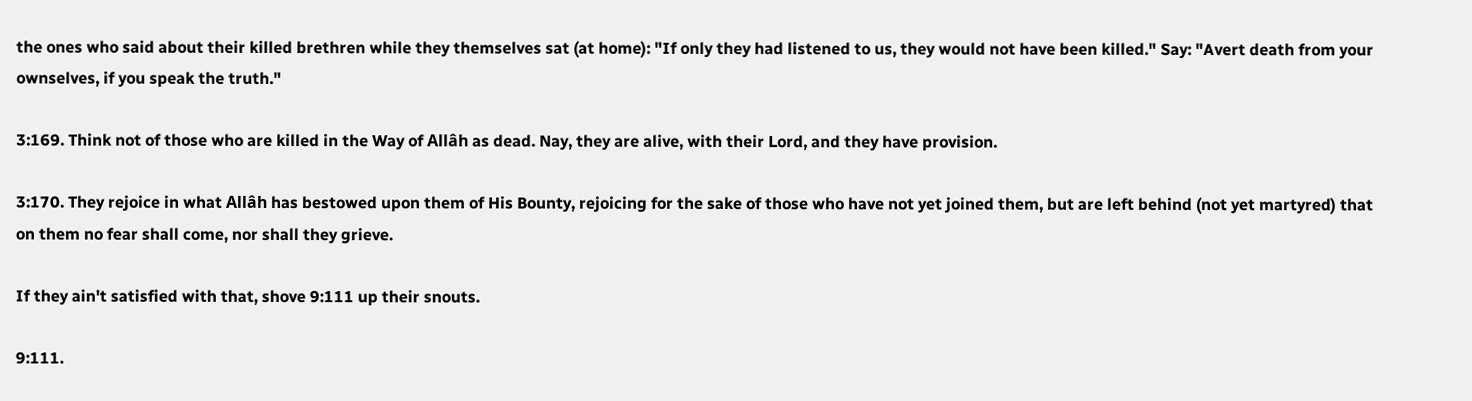the ones who said about their killed brethren while they themselves sat (at home): "If only they had listened to us, they would not have been killed." Say: "Avert death from your ownselves, if you speak the truth."

3:169. Think not of those who are killed in the Way of Allâh as dead. Nay, they are alive, with their Lord, and they have provision.

3:170. They rejoice in what Allâh has bestowed upon them of His Bounty, rejoicing for the sake of those who have not yet joined them, but are left behind (not yet martyred) that on them no fear shall come, nor shall they grieve.

If they ain't satisfied with that, shove 9:111 up their snouts.

9:111.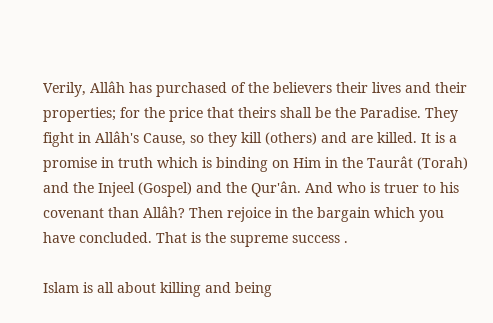Verily, Allâh has purchased of the believers their lives and their properties; for the price that theirs shall be the Paradise. They fight in Allâh's Cause, so they kill (others) and are killed. It is a promise in truth which is binding on Him in the Taurât (Torah) and the Injeel (Gospel) and the Qur'ân. And who is truer to his covenant than Allâh? Then rejoice in the bargain which you have concluded. That is the supreme success .

Islam is all about killing and being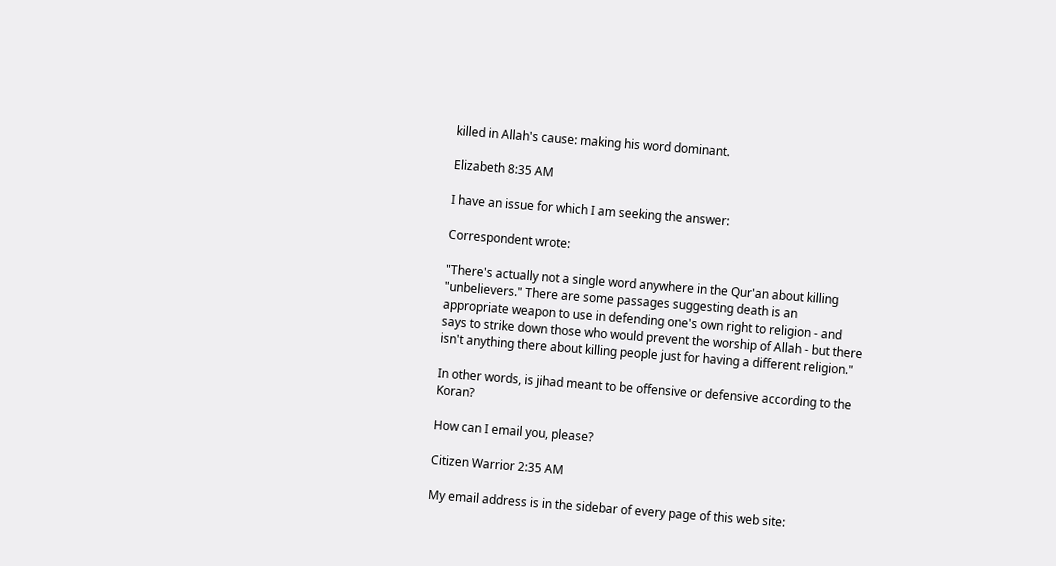killed in Allah's cause: making his word dominant.

Elizabeth 8:35 AM

I have an issue for which I am seeking the answer:

Correspondent wrote:

"There's actually not a single word anywhere in the Qur'an about killing "unbelievers." There are some passages suggesting death is an appropriate weapon to use in defending one's own right to religion - and says to strike down those who would prevent the worship of Allah - but there isn't anything there about killing people just for having a different religion."

In other words, is jihad meant to be offensive or defensive according to the Koran?

How can I email you, please?

Citizen Warrior 2:35 AM

My email address is in the sidebar of every page of this web site: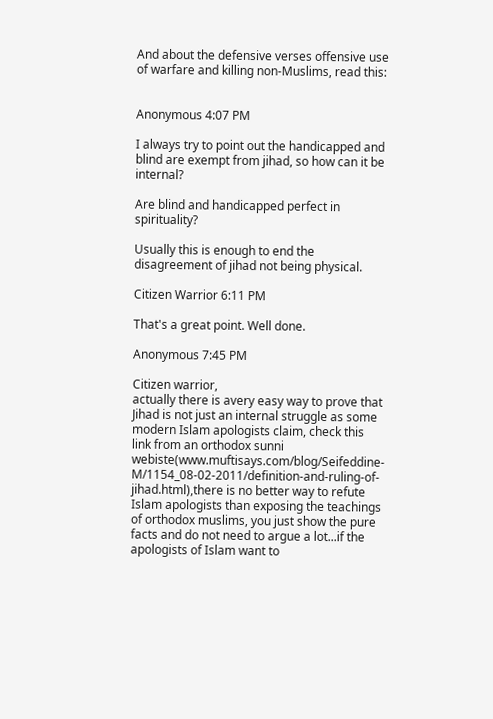And about the defensive verses offensive use of warfare and killing non-Muslims, read this:


Anonymous 4:07 PM

I always try to point out the handicapped and blind are exempt from jihad, so how can it be internal?

Are blind and handicapped perfect in spirituality?

Usually this is enough to end the disagreement of jihad not being physical.

Citizen Warrior 6:11 PM

That's a great point. Well done.

Anonymous 7:45 PM

Citizen warrior,
actually there is avery easy way to prove that Jihad is not just an internal struggle as some modern Islam apologists claim, check this link from an orthodox sunni webiste(www.muftisays.com/blog/Seifeddine-M/1154_08-02-2011/definition-and-ruling-of-jihad.html),there is no better way to refute Islam apologists than exposing the teachings of orthodox muslims, you just show the pure facts and do not need to argue a lot...if the apologists of Islam want to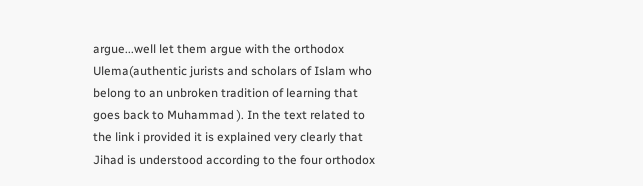argue...well let them argue with the orthodox Ulema(authentic jurists and scholars of Islam who belong to an unbroken tradition of learning that goes back to Muhammad ). In the text related to the link i provided it is explained very clearly that Jihad is understood according to the four orthodox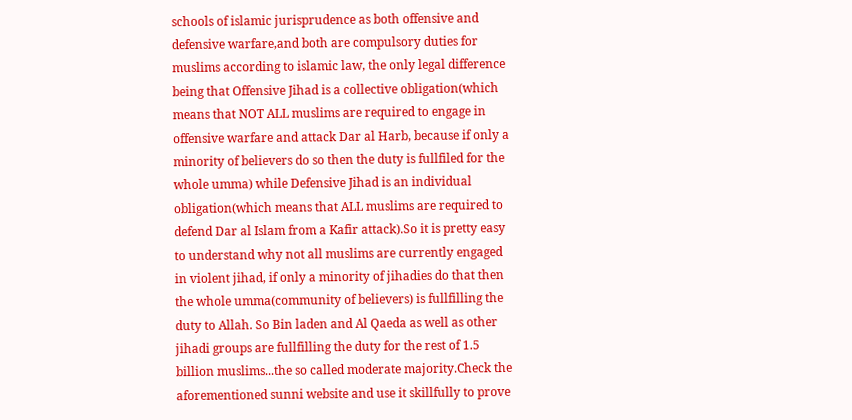schools of islamic jurisprudence as both offensive and defensive warfare,and both are compulsory duties for muslims according to islamic law, the only legal difference being that Offensive Jihad is a collective obligation(which means that NOT ALL muslims are required to engage in offensive warfare and attack Dar al Harb, because if only a minority of believers do so then the duty is fullfiled for the whole umma) while Defensive Jihad is an individual obligation(which means that ALL muslims are required to defend Dar al Islam from a Kafir attack).So it is pretty easy to understand why not all muslims are currently engaged in violent jihad, if only a minority of jihadies do that then the whole umma(community of believers) is fullfilling the duty to Allah. So Bin laden and Al Qaeda as well as other jihadi groups are fullfilling the duty for the rest of 1.5 billion muslims...the so called moderate majority.Check the aforementioned sunni website and use it skillfully to prove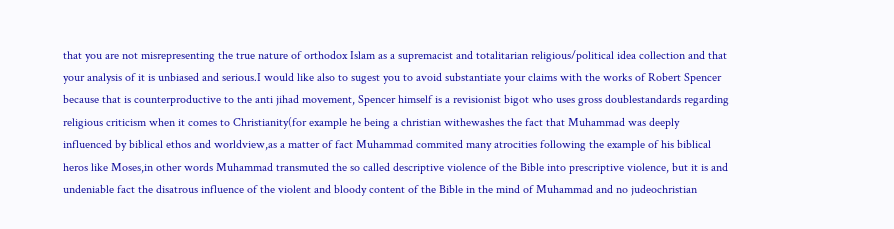that you are not misrepresenting the true nature of orthodox Islam as a supremacist and totalitarian religious/political idea collection and that your analysis of it is unbiased and serious.I would like also to sugest you to avoid substantiate your claims with the works of Robert Spencer because that is counterproductive to the anti jihad movement, Spencer himself is a revisionist bigot who uses gross doublestandards regarding religious criticism when it comes to Christianity(for example he being a christian withewashes the fact that Muhammad was deeply influenced by biblical ethos and worldview,as a matter of fact Muhammad commited many atrocities following the example of his biblical heros like Moses,in other words Muhammad transmuted the so called descriptive violence of the Bible into prescriptive violence, but it is and undeniable fact the disatrous influence of the violent and bloody content of the Bible in the mind of Muhammad and no judeochristian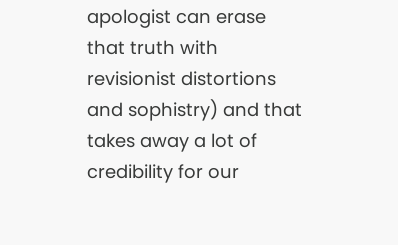apologist can erase that truth with revisionist distortions and sophistry) and that takes away a lot of credibility for our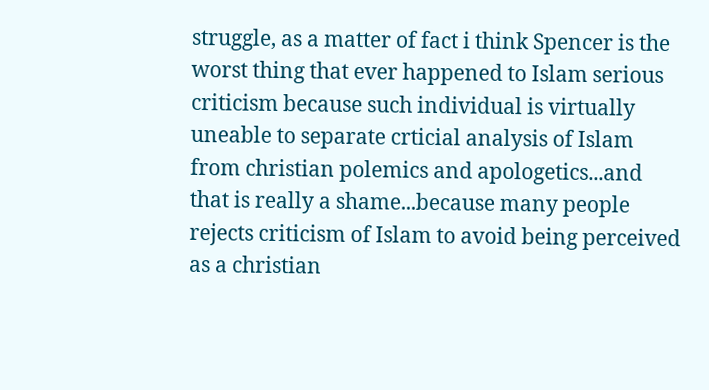struggle, as a matter of fact i think Spencer is the worst thing that ever happened to Islam serious criticism because such individual is virtually uneable to separate crticial analysis of Islam from christian polemics and apologetics...and that is really a shame...because many people rejects criticism of Islam to avoid being perceived as a christian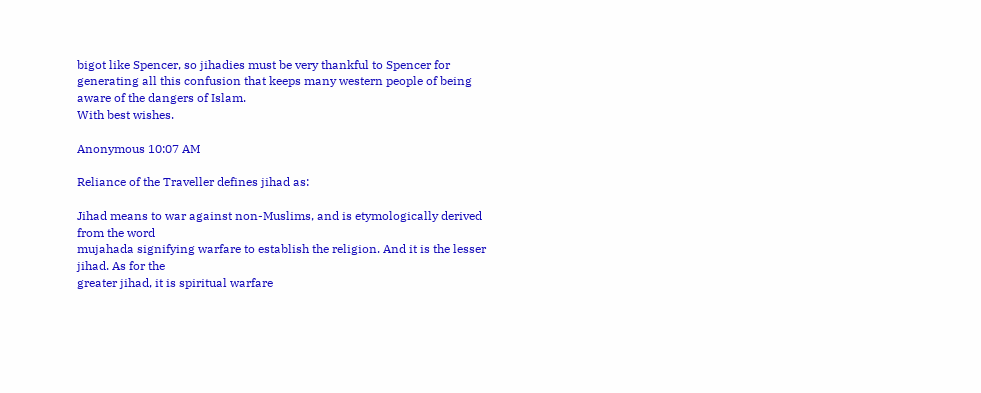bigot like Spencer, so jihadies must be very thankful to Spencer for generating all this confusion that keeps many western people of being aware of the dangers of Islam.
With best wishes.

Anonymous 10:07 AM

Reliance of the Traveller defines jihad as:

Jihad means to war against non-Muslims, and is etymologically derived from the word
mujahada signifying warfare to establish the religion. And it is the lesser jihad. As for the
greater jihad, it is spiritual warfare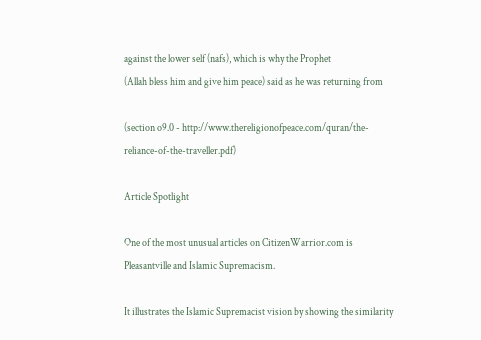against the lower self (nafs), which is why the Prophet
(Allah bless him and give him peace) said as he was returning from

(section o9.0 - http://www.thereligionofpeace.com/quran/the-reliance-of-the-traveller.pdf)

Article Spotlight

One of the most unusual articles on CitizenWarrior.com is Pleasantville and Islamic Supremacism.

It illustrates the Islamic Supremacist vision by showing the similarity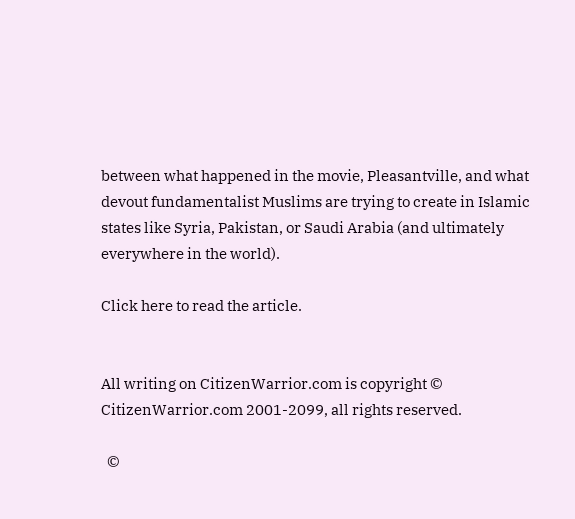between what happened in the movie, Pleasantville, and what devout fundamentalist Muslims are trying to create in Islamic states like Syria, Pakistan, or Saudi Arabia (and ultimately everywhere in the world).

Click here to read the article.


All writing on CitizenWarrior.com is copyright © CitizenWarrior.com 2001-2099, all rights reserved.

  ©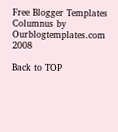Free Blogger Templates Columnus by Ourblogtemplates.com 2008

Back to TOP